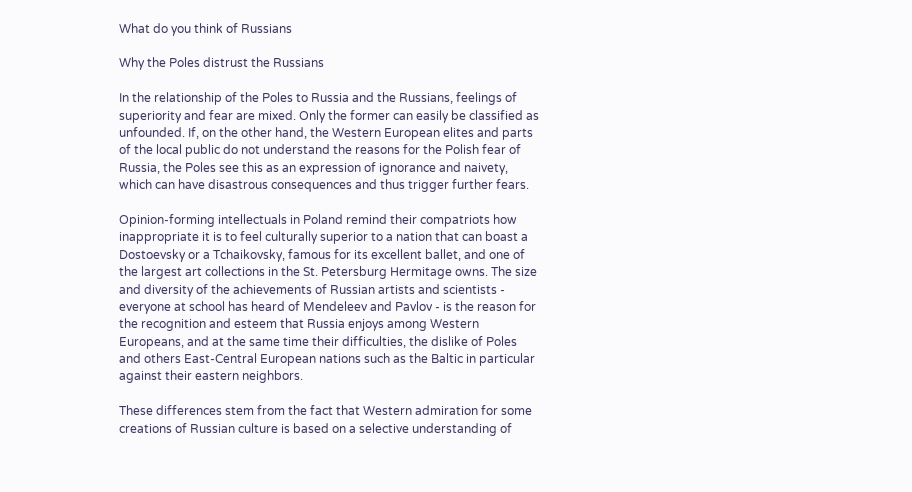What do you think of Russians

Why the Poles distrust the Russians

In the relationship of the Poles to Russia and the Russians, feelings of superiority and fear are mixed. Only the former can easily be classified as unfounded. If, on the other hand, the Western European elites and parts of the local public do not understand the reasons for the Polish fear of Russia, the Poles see this as an expression of ignorance and naivety, which can have disastrous consequences and thus trigger further fears.

Opinion-forming intellectuals in Poland remind their compatriots how inappropriate it is to feel culturally superior to a nation that can boast a Dostoevsky or a Tchaikovsky, famous for its excellent ballet, and one of the largest art collections in the St. Petersburg Hermitage owns. The size and diversity of the achievements of Russian artists and scientists - everyone at school has heard of Mendeleev and Pavlov - is the reason for the recognition and esteem that Russia enjoys among Western Europeans, and at the same time their difficulties, the dislike of Poles and others East-Central European nations such as the Baltic in particular against their eastern neighbors.

These differences stem from the fact that Western admiration for some creations of Russian culture is based on a selective understanding of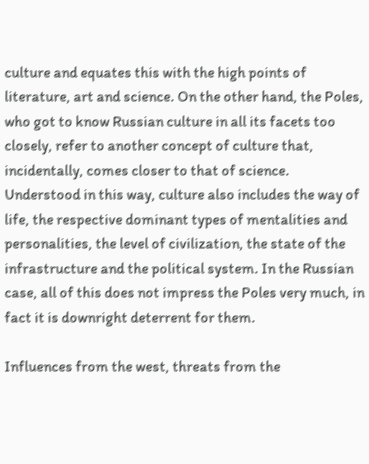culture and equates this with the high points of literature, art and science. On the other hand, the Poles, who got to know Russian culture in all its facets too closely, refer to another concept of culture that, incidentally, comes closer to that of science. Understood in this way, culture also includes the way of life, the respective dominant types of mentalities and personalities, the level of civilization, the state of the infrastructure and the political system. In the Russian case, all of this does not impress the Poles very much, in fact it is downright deterrent for them.

Influences from the west, threats from the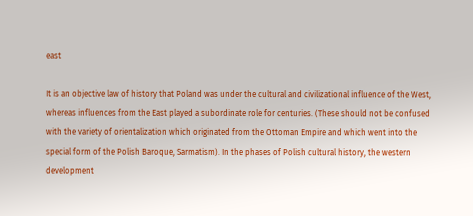east

It is an objective law of history that Poland was under the cultural and civilizational influence of the West, whereas influences from the East played a subordinate role for centuries. (These should not be confused with the variety of orientalization which originated from the Ottoman Empire and which went into the special form of the Polish Baroque, Sarmatism). In the phases of Polish cultural history, the western development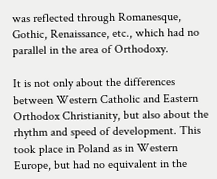was reflected through Romanesque, Gothic, Renaissance, etc., which had no parallel in the area of Orthodoxy.

It is not only about the differences between Western Catholic and Eastern Orthodox Christianity, but also about the rhythm and speed of development. This took place in Poland as in Western Europe, but had no equivalent in the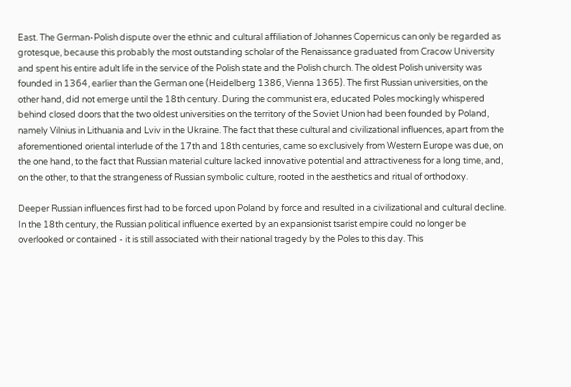East. The German-Polish dispute over the ethnic and cultural affiliation of Johannes Copernicus can only be regarded as grotesque, because this probably the most outstanding scholar of the Renaissance graduated from Cracow University and spent his entire adult life in the service of the Polish state and the Polish church. The oldest Polish university was founded in 1364, earlier than the German one (Heidelberg 1386, Vienna 1365). The first Russian universities, on the other hand, did not emerge until the 18th century. During the communist era, educated Poles mockingly whispered behind closed doors that the two oldest universities on the territory of the Soviet Union had been founded by Poland, namely Vilnius in Lithuania and Lviv in the Ukraine. The fact that these cultural and civilizational influences, apart from the aforementioned oriental interlude of the 17th and 18th centuries, came so exclusively from Western Europe was due, on the one hand, to the fact that Russian material culture lacked innovative potential and attractiveness for a long time, and, on the other, to that the strangeness of Russian symbolic culture, rooted in the aesthetics and ritual of orthodoxy.

Deeper Russian influences first had to be forced upon Poland by force and resulted in a civilizational and cultural decline. In the 18th century, the Russian political influence exerted by an expansionist tsarist empire could no longer be overlooked or contained - it is still associated with their national tragedy by the Poles to this day. This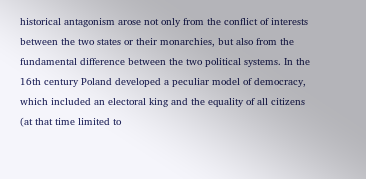historical antagonism arose not only from the conflict of interests between the two states or their monarchies, but also from the fundamental difference between the two political systems. In the 16th century Poland developed a peculiar model of democracy, which included an electoral king and the equality of all citizens (at that time limited to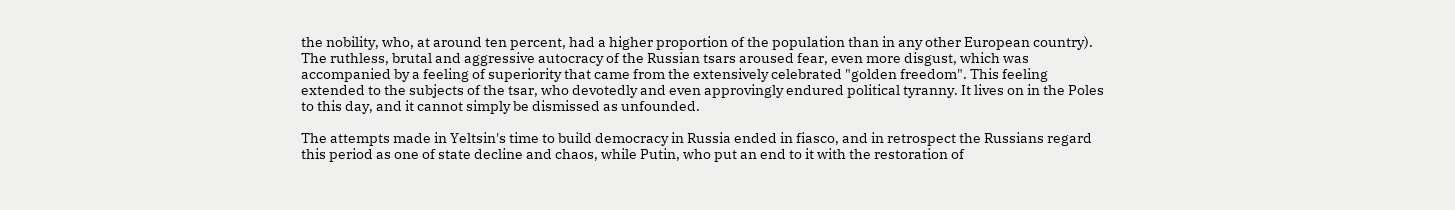the nobility, who, at around ten percent, had a higher proportion of the population than in any other European country). The ruthless, brutal and aggressive autocracy of the Russian tsars aroused fear, even more disgust, which was accompanied by a feeling of superiority that came from the extensively celebrated "golden freedom". This feeling extended to the subjects of the tsar, who devotedly and even approvingly endured political tyranny. It lives on in the Poles to this day, and it cannot simply be dismissed as unfounded.

The attempts made in Yeltsin's time to build democracy in Russia ended in fiasco, and in retrospect the Russians regard this period as one of state decline and chaos, while Putin, who put an end to it with the restoration of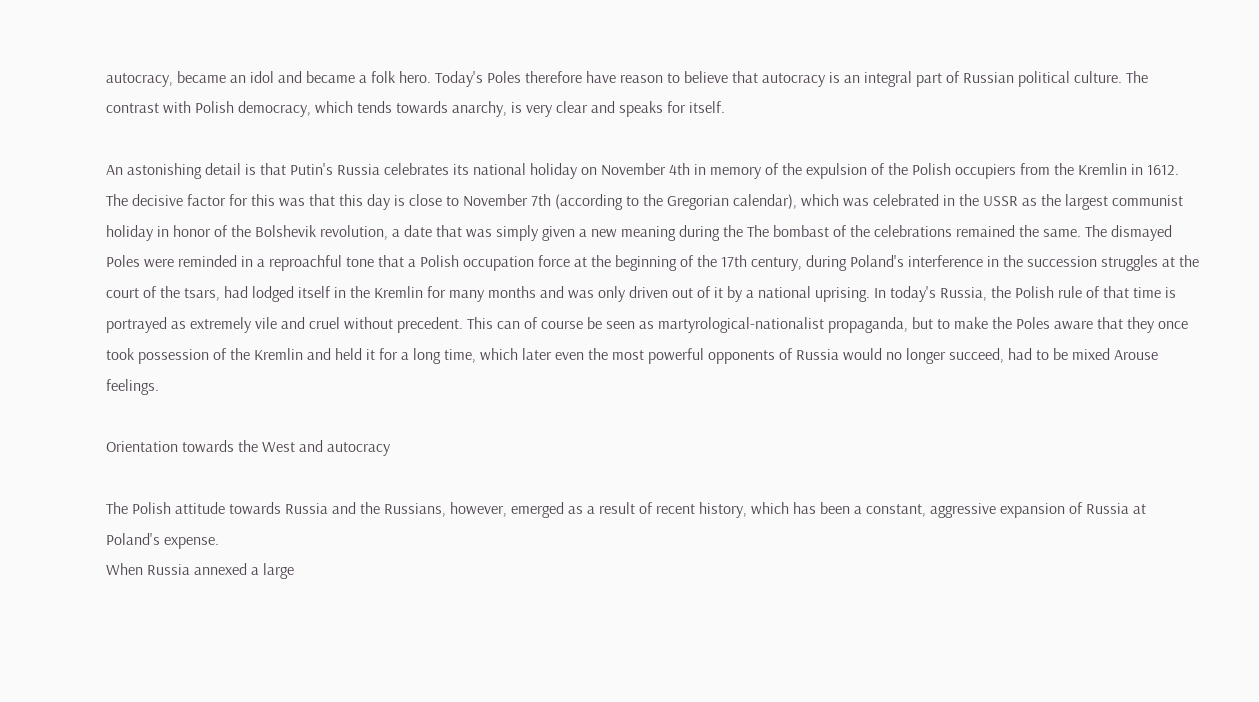autocracy, became an idol and became a folk hero. Today's Poles therefore have reason to believe that autocracy is an integral part of Russian political culture. The contrast with Polish democracy, which tends towards anarchy, is very clear and speaks for itself.

An astonishing detail is that Putin's Russia celebrates its national holiday on November 4th in memory of the expulsion of the Polish occupiers from the Kremlin in 1612. The decisive factor for this was that this day is close to November 7th (according to the Gregorian calendar), which was celebrated in the USSR as the largest communist holiday in honor of the Bolshevik revolution, a date that was simply given a new meaning during the The bombast of the celebrations remained the same. The dismayed Poles were reminded in a reproachful tone that a Polish occupation force at the beginning of the 17th century, during Poland's interference in the succession struggles at the court of the tsars, had lodged itself in the Kremlin for many months and was only driven out of it by a national uprising. In today's Russia, the Polish rule of that time is portrayed as extremely vile and cruel without precedent. This can of course be seen as martyrological-nationalist propaganda, but to make the Poles aware that they once took possession of the Kremlin and held it for a long time, which later even the most powerful opponents of Russia would no longer succeed, had to be mixed Arouse feelings.

Orientation towards the West and autocracy

The Polish attitude towards Russia and the Russians, however, emerged as a result of recent history, which has been a constant, aggressive expansion of Russia at Poland's expense.
When Russia annexed a large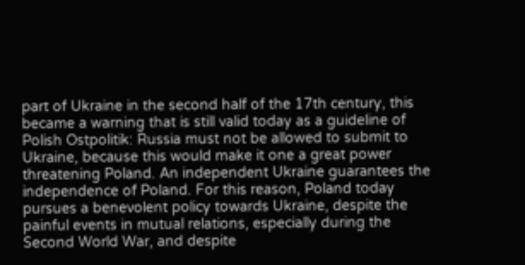part of Ukraine in the second half of the 17th century, this became a warning that is still valid today as a guideline of Polish Ostpolitik: Russia must not be allowed to submit to Ukraine, because this would make it one a great power threatening Poland. An independent Ukraine guarantees the independence of Poland. For this reason, Poland today pursues a benevolent policy towards Ukraine, despite the painful events in mutual relations, especially during the Second World War, and despite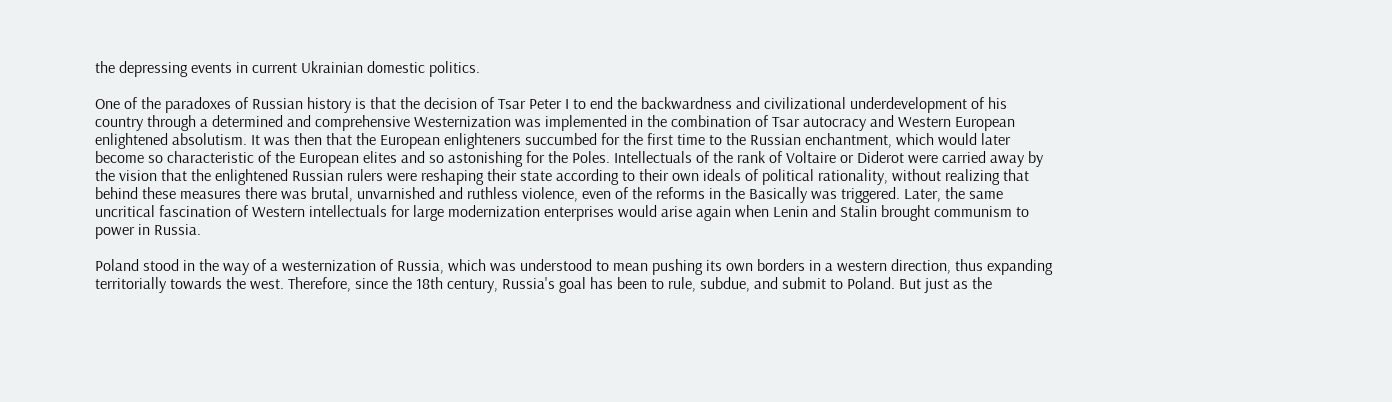the depressing events in current Ukrainian domestic politics.

One of the paradoxes of Russian history is that the decision of Tsar Peter I to end the backwardness and civilizational underdevelopment of his country through a determined and comprehensive Westernization was implemented in the combination of Tsar autocracy and Western European enlightened absolutism. It was then that the European enlighteners succumbed for the first time to the Russian enchantment, which would later become so characteristic of the European elites and so astonishing for the Poles. Intellectuals of the rank of Voltaire or Diderot were carried away by the vision that the enlightened Russian rulers were reshaping their state according to their own ideals of political rationality, without realizing that behind these measures there was brutal, unvarnished and ruthless violence, even of the reforms in the Basically was triggered. Later, the same uncritical fascination of Western intellectuals for large modernization enterprises would arise again when Lenin and Stalin brought communism to power in Russia.

Poland stood in the way of a westernization of Russia, which was understood to mean pushing its own borders in a western direction, thus expanding territorially towards the west. Therefore, since the 18th century, Russia's goal has been to rule, subdue, and submit to Poland. But just as the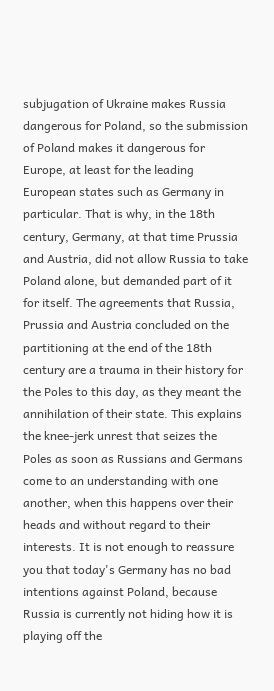subjugation of Ukraine makes Russia dangerous for Poland, so the submission of Poland makes it dangerous for Europe, at least for the leading European states such as Germany in particular. That is why, in the 18th century, Germany, at that time Prussia and Austria, did not allow Russia to take Poland alone, but demanded part of it for itself. The agreements that Russia, Prussia and Austria concluded on the partitioning at the end of the 18th century are a trauma in their history for the Poles to this day, as they meant the annihilation of their state. This explains the knee-jerk unrest that seizes the Poles as soon as Russians and Germans come to an understanding with one another, when this happens over their heads and without regard to their interests. It is not enough to reassure you that today's Germany has no bad intentions against Poland, because Russia is currently not hiding how it is playing off the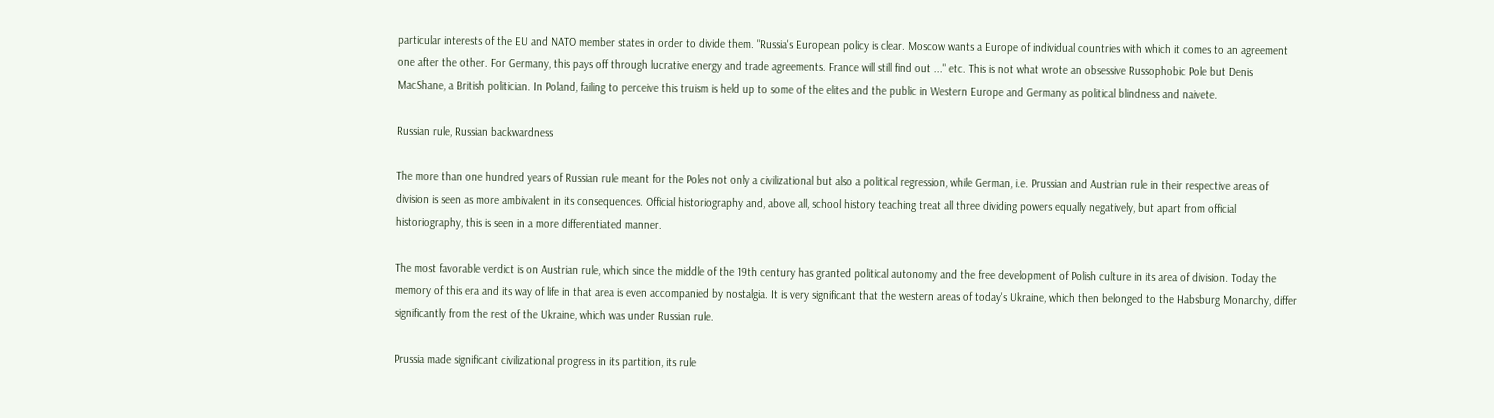particular interests of the EU and NATO member states in order to divide them. "Russia's European policy is clear. Moscow wants a Europe of individual countries with which it comes to an agreement one after the other. For Germany, this pays off through lucrative energy and trade agreements. France will still find out ..." etc. This is not what wrote an obsessive Russophobic Pole but Denis MacShane, a British politician. In Poland, failing to perceive this truism is held up to some of the elites and the public in Western Europe and Germany as political blindness and naivete.

Russian rule, Russian backwardness

The more than one hundred years of Russian rule meant for the Poles not only a civilizational but also a political regression, while German, i.e. Prussian and Austrian rule in their respective areas of division is seen as more ambivalent in its consequences. Official historiography and, above all, school history teaching treat all three dividing powers equally negatively, but apart from official historiography, this is seen in a more differentiated manner.

The most favorable verdict is on Austrian rule, which since the middle of the 19th century has granted political autonomy and the free development of Polish culture in its area of division. Today the memory of this era and its way of life in that area is even accompanied by nostalgia. It is very significant that the western areas of today's Ukraine, which then belonged to the Habsburg Monarchy, differ significantly from the rest of the Ukraine, which was under Russian rule.

Prussia made significant civilizational progress in its partition, its rule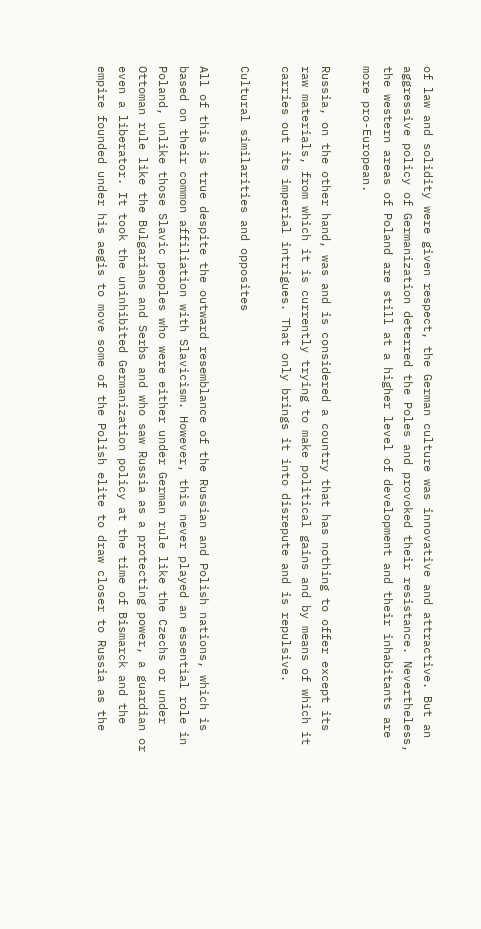of law and solidity were given respect, the German culture was innovative and attractive. But an aggressive policy of Germanization deterred the Poles and provoked their resistance. Nevertheless, the western areas of Poland are still at a higher level of development and their inhabitants are more pro-European.

Russia, on the other hand, was and is considered a country that has nothing to offer except its raw materials, from which it is currently trying to make political gains and by means of which it carries out its imperial intrigues. That only brings it into disrepute and is repulsive.

Cultural similarities and opposites

All of this is true despite the outward resemblance of the Russian and Polish nations, which is based on their common affiliation with Slavicism. However, this never played an essential role in Poland, unlike those Slavic peoples who were either under German rule like the Czechs or under Ottoman rule like the Bulgarians and Serbs and who saw Russia as a protecting power, a guardian or even a liberator. It took the uninhibited Germanization policy at the time of Bismarck and the empire founded under his aegis to move some of the Polish elite to draw closer to Russia as the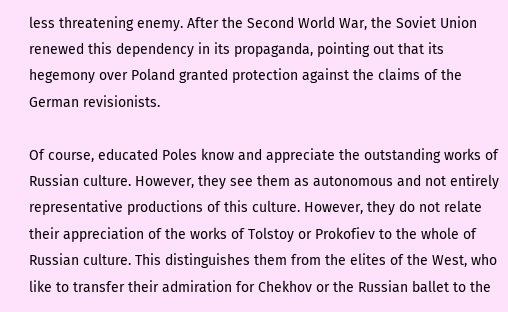less threatening enemy. After the Second World War, the Soviet Union renewed this dependency in its propaganda, pointing out that its hegemony over Poland granted protection against the claims of the German revisionists.

Of course, educated Poles know and appreciate the outstanding works of Russian culture. However, they see them as autonomous and not entirely representative productions of this culture. However, they do not relate their appreciation of the works of Tolstoy or Prokofiev to the whole of Russian culture. This distinguishes them from the elites of the West, who like to transfer their admiration for Chekhov or the Russian ballet to the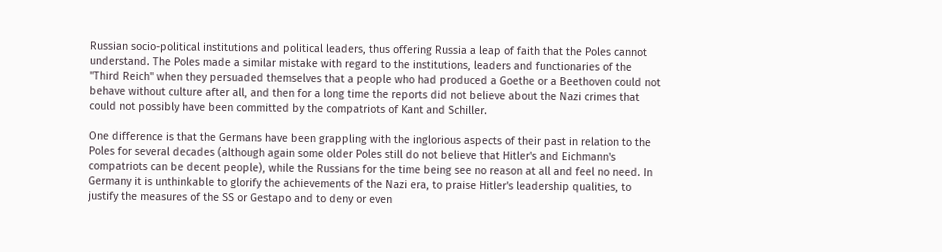Russian socio-political institutions and political leaders, thus offering Russia a leap of faith that the Poles cannot understand. The Poles made a similar mistake with regard to the institutions, leaders and functionaries of the "Third Reich" when they persuaded themselves that a people who had produced a Goethe or a Beethoven could not behave without culture after all, and then for a long time the reports did not believe about the Nazi crimes that could not possibly have been committed by the compatriots of Kant and Schiller.

One difference is that the Germans have been grappling with the inglorious aspects of their past in relation to the Poles for several decades (although again some older Poles still do not believe that Hitler's and Eichmann's compatriots can be decent people), while the Russians for the time being see no reason at all and feel no need. In Germany it is unthinkable to glorify the achievements of the Nazi era, to praise Hitler's leadership qualities, to justify the measures of the SS or Gestapo and to deny or even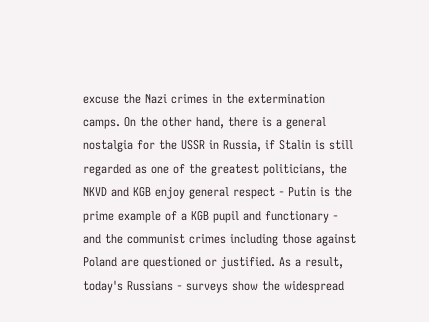excuse the Nazi crimes in the extermination camps. On the other hand, there is a general nostalgia for the USSR in Russia, if Stalin is still regarded as one of the greatest politicians, the NKVD and KGB enjoy general respect - Putin is the prime example of a KGB pupil and functionary - and the communist crimes including those against Poland are questioned or justified. As a result, today's Russians - surveys show the widespread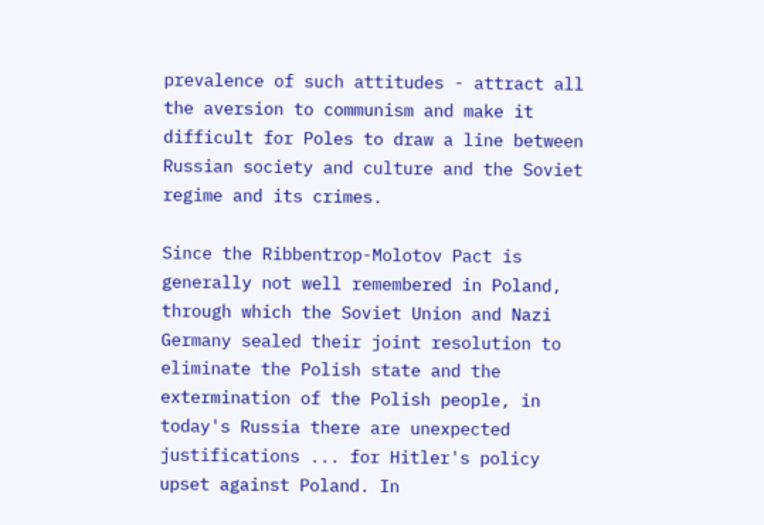prevalence of such attitudes - attract all the aversion to communism and make it difficult for Poles to draw a line between Russian society and culture and the Soviet regime and its crimes.

Since the Ribbentrop-Molotov Pact is generally not well remembered in Poland, through which the Soviet Union and Nazi Germany sealed their joint resolution to eliminate the Polish state and the extermination of the Polish people, in today's Russia there are unexpected justifications ... for Hitler's policy upset against Poland. In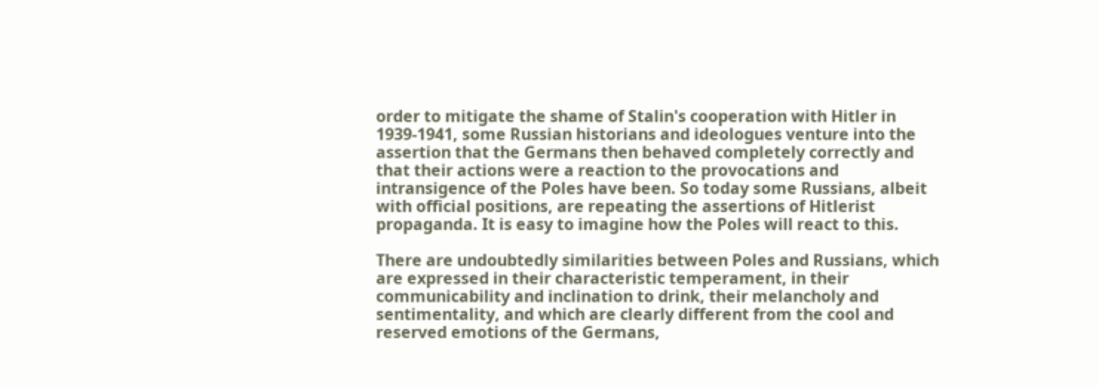order to mitigate the shame of Stalin's cooperation with Hitler in 1939-1941, some Russian historians and ideologues venture into the assertion that the Germans then behaved completely correctly and that their actions were a reaction to the provocations and intransigence of the Poles have been. So today some Russians, albeit with official positions, are repeating the assertions of Hitlerist propaganda. It is easy to imagine how the Poles will react to this.

There are undoubtedly similarities between Poles and Russians, which are expressed in their characteristic temperament, in their communicability and inclination to drink, their melancholy and sentimentality, and which are clearly different from the cool and reserved emotions of the Germans,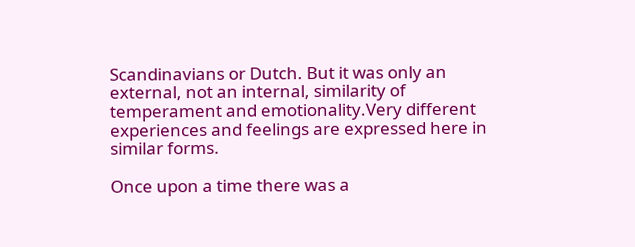Scandinavians or Dutch. But it was only an external, not an internal, similarity of temperament and emotionality.Very different experiences and feelings are expressed here in similar forms.

Once upon a time there was a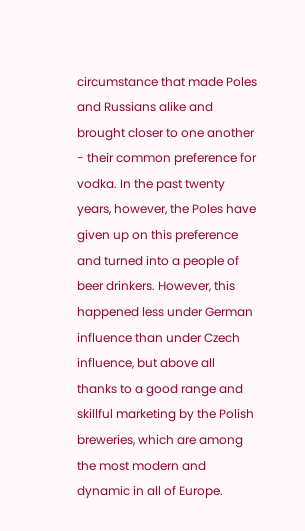circumstance that made Poles and Russians alike and brought closer to one another - their common preference for vodka. In the past twenty years, however, the Poles have given up on this preference and turned into a people of beer drinkers. However, this happened less under German influence than under Czech influence, but above all thanks to a good range and skillful marketing by the Polish breweries, which are among the most modern and dynamic in all of Europe.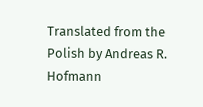Translated from the Polish by Andreas R. Hofmann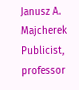Janusz A. Majcherek
Publicist, professor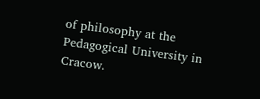of philosophy at the Pedagogical University in Cracow.